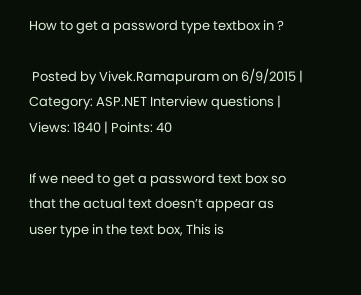How to get a password type textbox in ?

 Posted by Vivek.Ramapuram on 6/9/2015 | Category: ASP.NET Interview questions | Views: 1840 | Points: 40

If we need to get a password text box so that the actual text doesn’t appear as user type in the text box, This is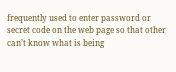frequently used to enter password or secret code on the web page so that other can’t know what is being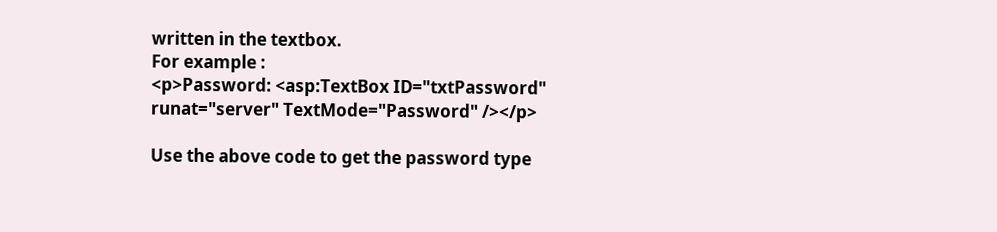written in the textbox.
For example :
<p>Password: <asp:TextBox ID="txtPassword" runat="server" TextMode="Password" /></p>

Use the above code to get the password type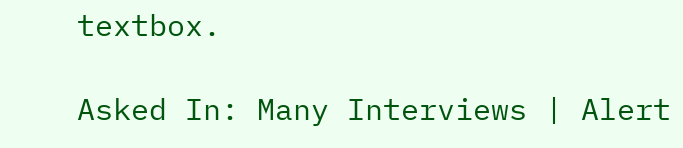textbox.

Asked In: Many Interviews | Alert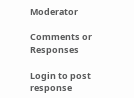Moderator

Comments or Responses

Login to post response